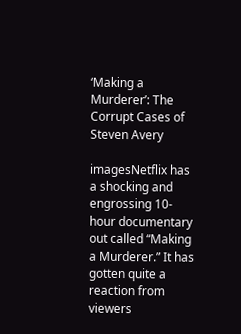‘Making a Murderer’: The Corrupt Cases of Steven Avery

imagesNetflix has a shocking and engrossing 10-hour documentary out called “Making a Murderer.” It has gotten quite a reaction from viewers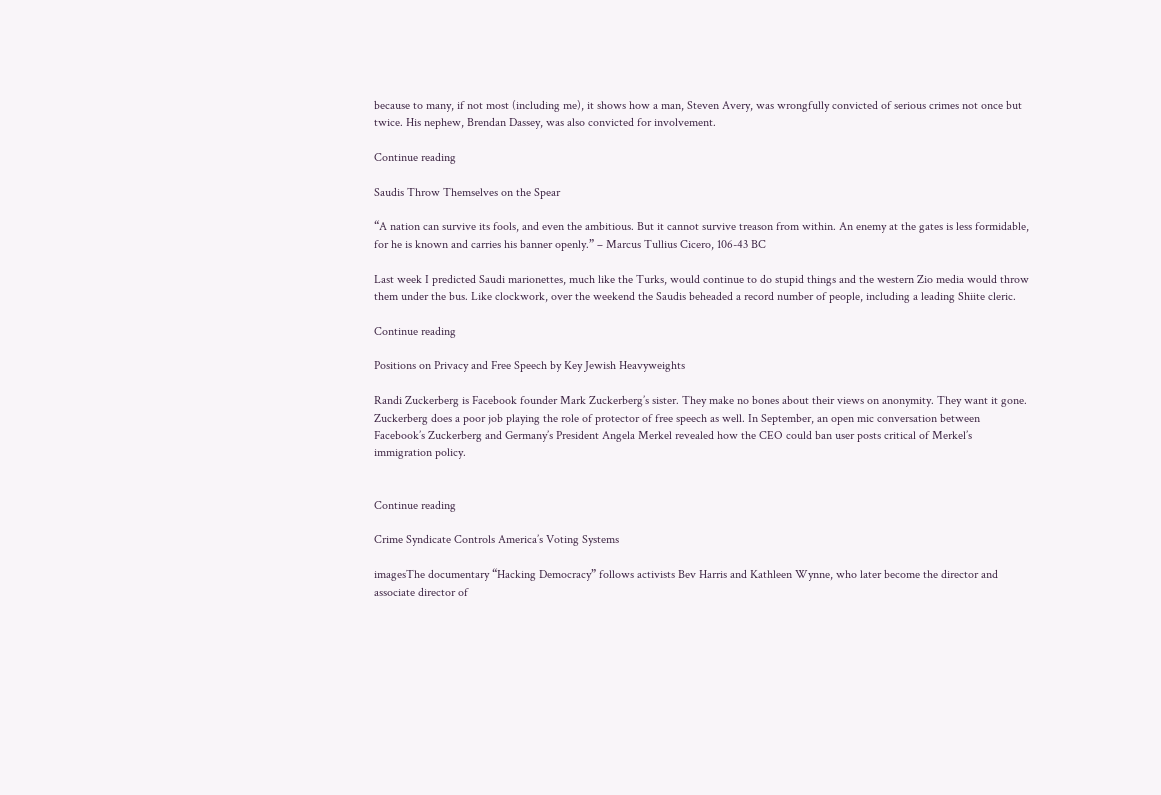because to many, if not most (including me), it shows how a man, Steven Avery, was wrongfully convicted of serious crimes not once but twice. His nephew, Brendan Dassey, was also convicted for involvement.

Continue reading

Saudis Throw Themselves on the Spear

“A nation can survive its fools, and even the ambitious. But it cannot survive treason from within. An enemy at the gates is less formidable,  for he is known and carries his banner openly.” – Marcus Tullius Cicero, 106-43 BC

Last week I predicted Saudi marionettes, much like the Turks, would continue to do stupid things and the western Zio media would throw them under the bus. Like clockwork, over the weekend the Saudis beheaded a record number of people, including a leading Shiite cleric.

Continue reading

Positions on Privacy and Free Speech by Key Jewish Heavyweights

Randi Zuckerberg is Facebook founder Mark Zuckerberg’s sister. They make no bones about their views on anonymity. They want it gone. Zuckerberg does a poor job playing the role of protector of free speech as well. In September, an open mic conversation between Facebook’s Zuckerberg and Germany’s President Angela Merkel revealed how the CEO could ban user posts critical of Merkel’s immigration policy.


Continue reading

Crime Syndicate Controls America’s Voting Systems

imagesThe documentary “Hacking Democracy” follows activists Bev Harris and Kathleen Wynne, who later become the director and associate director of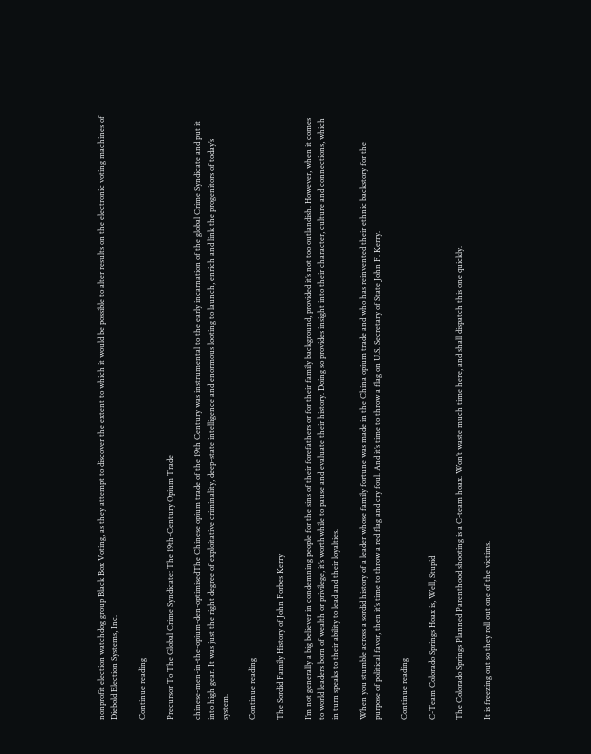nonprofit election watchdog group Black Box Voting, as they attempt to discover the extent to which it would be possible to alter results on the electronic voting machines of Diebold Election Systems, Inc.

Continue reading

Precursor To The Global Crime Syndicate: The 19th-Century Opium Trade

chinese-men-in-the-opium-den-optimisedThe Chinese opium trade of the 19th Century was instrumental to the early incarnation of the global Crime Syndicate and put it into high gear. It was just the right degree of exploitative criminality, deep-state intelligence and enormous looting to launch, enrich and link the progenitors of today’s system.

Continue reading

The Sordid Family History of John Forbes Kerry

I’m not generally a big believer in condemning people for the sins of their forefathers or for their family background, provided it’s not too outlandish. However, when it comes to world leaders born of wealth or privilege, it’s worthwhile to pause and evaluate their history. Doing so provides insight into their character, culture and connections, which in turn speaks to their ability to lead and their loyalties.

When you stumble across a sordid history of a leader whose family fortune was made in the China opium trade and who has reinvented their ethnic backstory for the purpose of political favor, then it’s time to throw a red flag and cry foul. And it’s time to throw a flag on U.S. Secretary of State John F. Kerry.

Continue reading

C-Team Colorado Springs Hoax is, Well, Stupid

The Colorado Springs Planned Parenthood shooting is a C-team hoax. Won’t waste much time here, and shall dispatch this one quickly.

It is freezing out so they roll out one of the victims.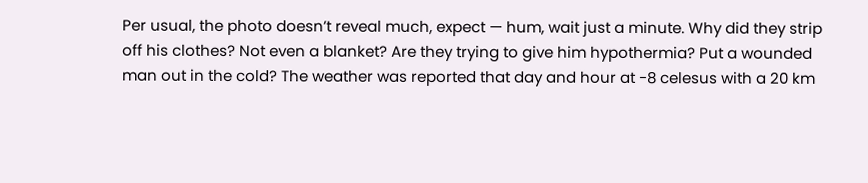Per usual, the photo doesn’t reveal much, expect — hum, wait just a minute. Why did they strip off his clothes? Not even a blanket? Are they trying to give him hypothermia? Put a wounded man out in the cold? The weather was reported that day and hour at -8 celesus with a 20 km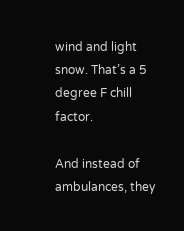wind and light snow. That’s a 5 degree F chill factor.

And instead of ambulances, they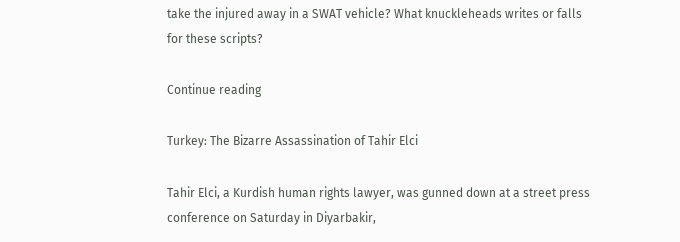take the injured away in a SWAT vehicle? What knuckleheads writes or falls for these scripts?

Continue reading

Turkey: The Bizarre Assassination of Tahir Elci

Tahir Elci, a Kurdish human rights lawyer, was gunned down at a street press conference on Saturday in Diyarbakir,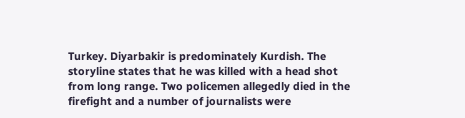Turkey. Diyarbakir is predominately Kurdish. The storyline states that he was killed with a head shot from long range. Two policemen allegedly died in the firefight and a number of journalists were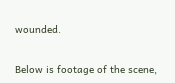wounded.

Below is footage of the scene,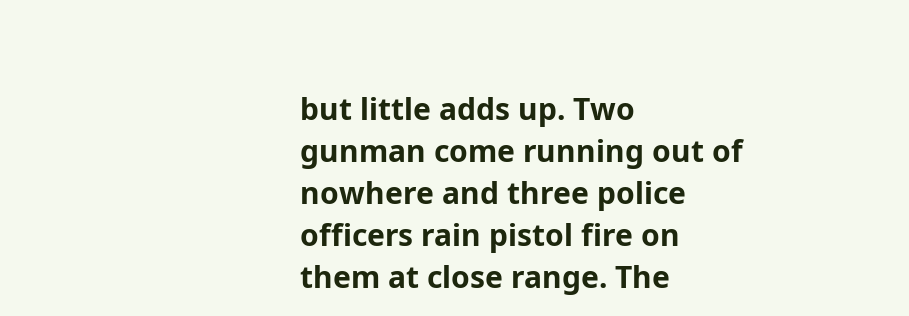but little adds up. Two gunman come running out of nowhere and three police officers rain pistol fire on them at close range. The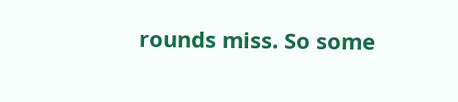rounds miss. So some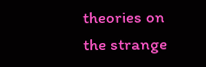theories on the strange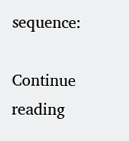sequence:

Continue reading